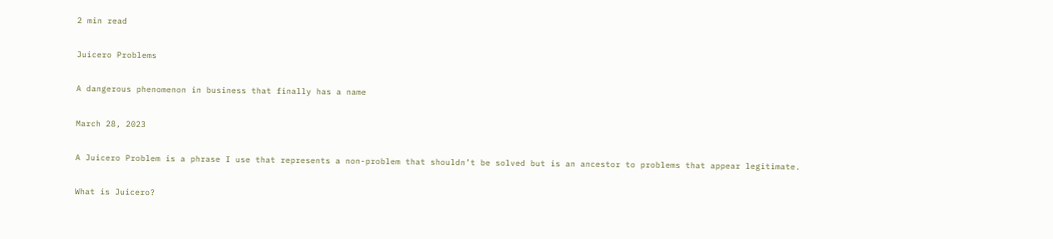2 min read

Juicero Problems

A dangerous phenomenon in business that finally has a name

March 28, 2023

A Juicero Problem is a phrase I use that represents a non-problem that shouldn’t be solved but is an ancestor to problems that appear legitimate.

What is Juicero?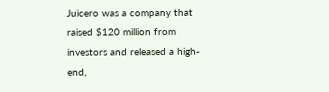Juicero was a company that raised $120 million from investors and released a high-end,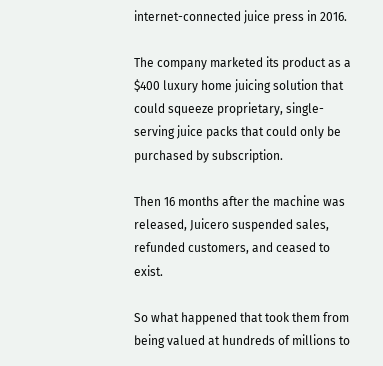internet-connected juice press in 2016.

The company marketed its product as a $400 luxury home juicing solution that could squeeze proprietary, single-serving juice packs that could only be purchased by subscription.

Then 16 months after the machine was released, Juicero suspended sales, refunded customers, and ceased to exist.

So what happened that took them from being valued at hundreds of millions to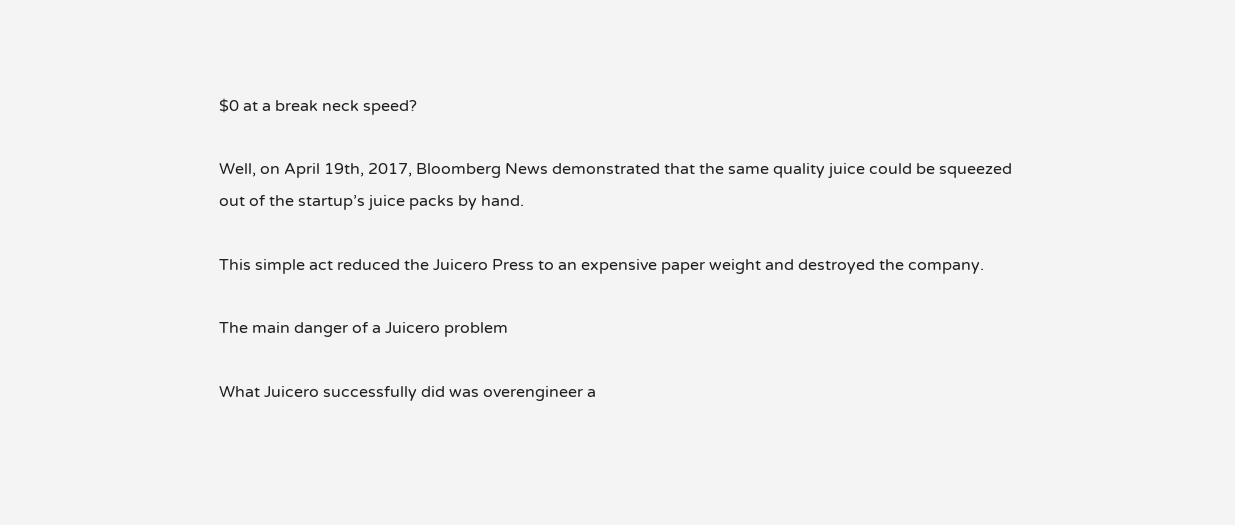$0 at a break neck speed?

Well, on April 19th, 2017, Bloomberg News demonstrated that the same quality juice could be squeezed out of the startup’s juice packs by hand.

This simple act reduced the Juicero Press to an expensive paper weight and destroyed the company.

The main danger of a Juicero problem

What Juicero successfully did was overengineer a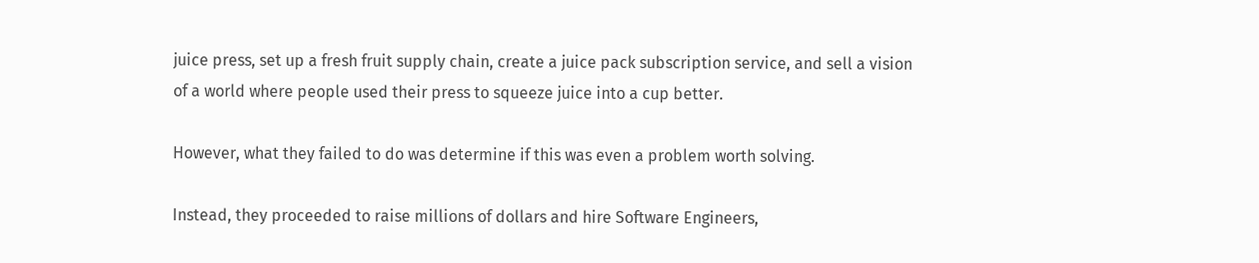juice press, set up a fresh fruit supply chain, create a juice pack subscription service, and sell a vision of a world where people used their press to squeeze juice into a cup better.

However, what they failed to do was determine if this was even a problem worth solving.

Instead, they proceeded to raise millions of dollars and hire Software Engineers,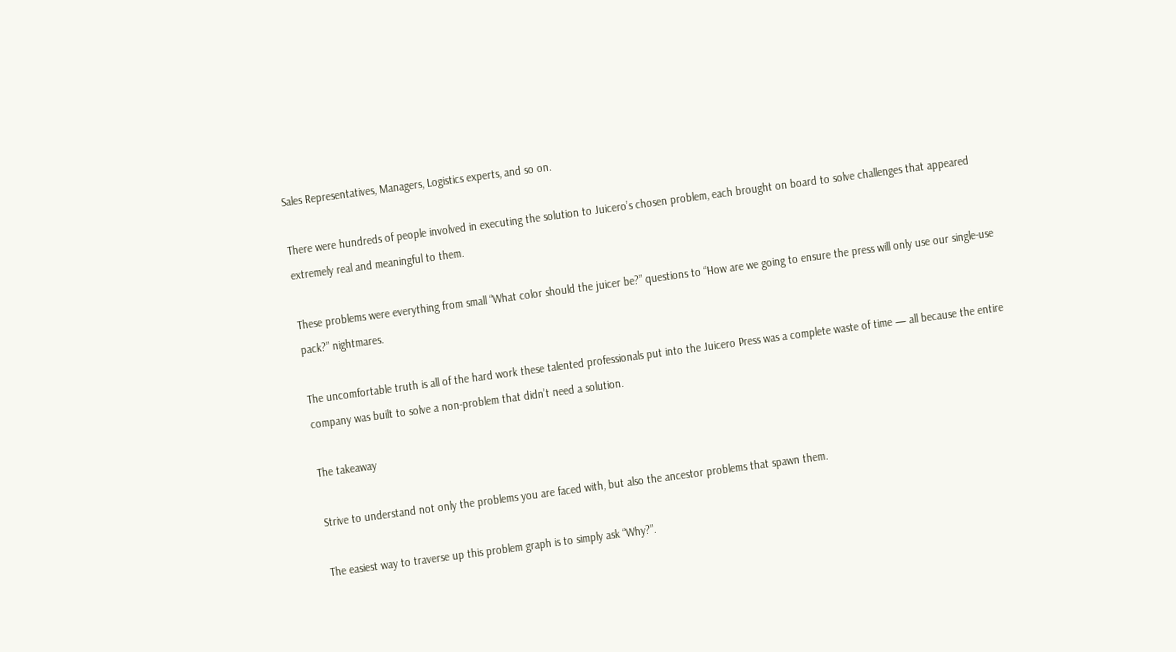Sales Representatives, Managers, Logistics experts, and so on.

There were hundreds of people involved in executing the solution to Juicero’s chosen problem, each brought on board to solve challenges that appeared extremely real and meaningful to them.

These problems were everything from small “What color should the juicer be?” questions to “How are we going to ensure the press will only use our single-use pack?” nightmares.

The uncomfortable truth is all of the hard work these talented professionals put into the Juicero Press was a complete waste of time — all because the entire company was built to solve a non-problem that didn’t need a solution.

The takeaway

Strive to understand not only the problems you are faced with, but also the ancestor problems that spawn them.

The easiest way to traverse up this problem graph is to simply ask “Why?”.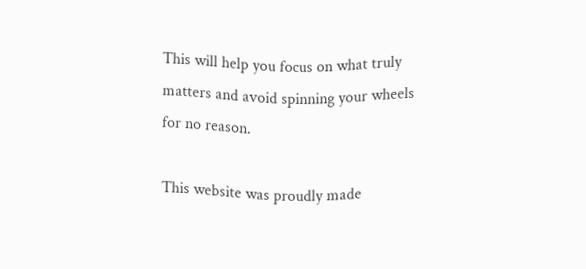This will help you focus on what truly matters and avoid spinning your wheels for no reason.

This website was proudly made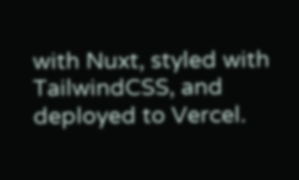with Nuxt, styled with TailwindCSS, and deployed to Vercel.